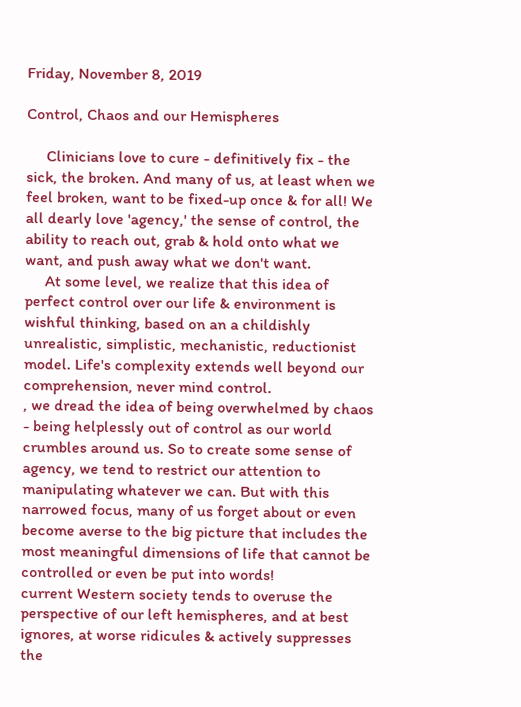Friday, November 8, 2019

Control, Chaos and our Hemispheres

     Clinicians love to cure - definitively fix - the sick, the broken. And many of us, at least when we feel broken, want to be fixed-up once & for all! We all dearly love 'agency,' the sense of control, the ability to reach out, grab & hold onto what we want, and push away what we don't want.
     At some level, we realize that this idea of perfect control over our life & environment is wishful thinking, based on an a childishly unrealistic, simplistic, mechanistic, reductionist model. Life's complexity extends well beyond our comprehension, never mind control.
, we dread the idea of being overwhelmed by chaos - being helplessly out of control as our world crumbles around us. So to create some sense of agency, we tend to restrict our attention to manipulating whatever we can. But with this narrowed focus, many of us forget about or even become averse to the big picture that includes the most meaningful dimensions of life that cannot be controlled or even be put into words!
current Western society tends to overuse the perspective of our left hemispheres, and at best ignores, at worse ridicules & actively suppresses the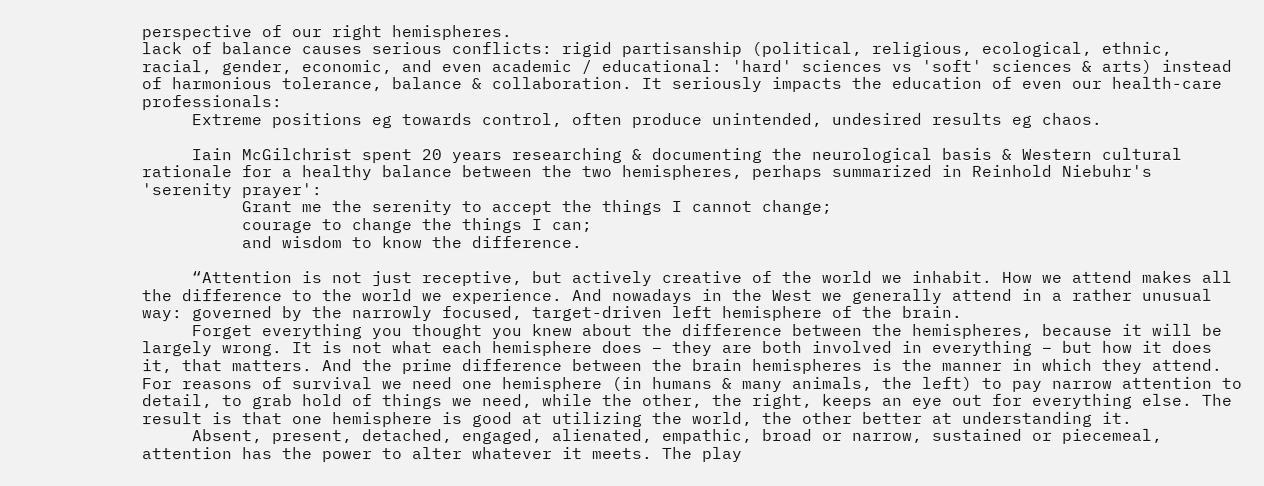perspective of our right hemispheres.
lack of balance causes serious conflicts: rigid partisanship (political, religious, ecological, ethnic, racial, gender, economic, and even academic / educational: 'hard' sciences vs 'soft' sciences & arts) instead of harmonious tolerance, balance & collaboration. It seriously impacts the education of even our health-care professionals:
     Extreme positions eg towards control, often produce unintended, undesired results eg chaos.

     Iain McGilchrist spent 20 years researching & documenting the neurological basis & Western cultural rationale for a healthy balance between the two hemispheres, perhaps summarized in Reinhold Niebuhr's 'serenity prayer':
          Grant me the serenity to accept the things I cannot change;
          courage to change the things I can;
          and wisdom to know the difference.

     “Attention is not just receptive, but actively creative of the world we inhabit. How we attend makes all the difference to the world we experience. And nowadays in the West we generally attend in a rather unusual way: governed by the narrowly focused, target-driven left hemisphere of the brain.
     Forget everything you thought you knew about the difference between the hemispheres, because it will be largely wrong. It is not what each hemisphere does – they are both involved in everything – but how it does it, that matters. And the prime difference between the brain hemispheres is the manner in which they attend. For reasons of survival we need one hemisphere (in humans & many animals, the left) to pay narrow attention to detail, to grab hold of things we need, while the other, the right, keeps an eye out for everything else. The result is that one hemisphere is good at utilizing the world, the other better at understanding it.
     Absent, present, detached, engaged, alienated, empathic, broad or narrow, sustained or piecemeal, attention has the power to alter whatever it meets. The play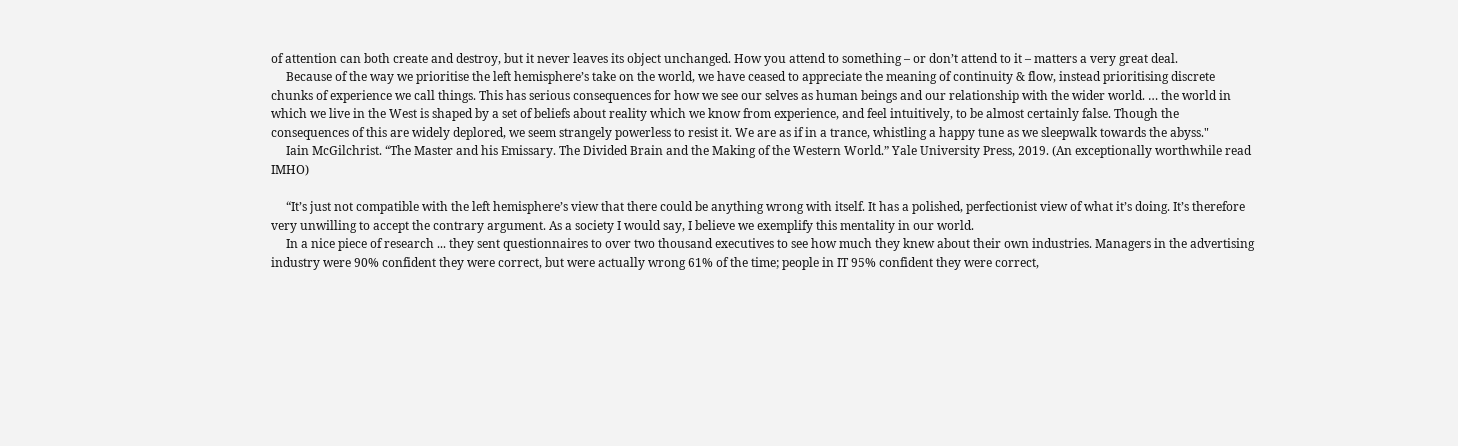of attention can both create and destroy, but it never leaves its object unchanged. How you attend to something – or don’t attend to it – matters a very great deal.
     Because of the way we prioritise the left hemisphere’s take on the world, we have ceased to appreciate the meaning of continuity & flow, instead prioritising discrete chunks of experience we call things. This has serious consequences for how we see our selves as human beings and our relationship with the wider world. … the world in which we live in the West is shaped by a set of beliefs about reality which we know from experience, and feel intuitively, to be almost certainly false. Though the consequences of this are widely deplored, we seem strangely powerless to resist it. We are as if in a trance, whistling a happy tune as we sleepwalk towards the abyss."
     Iain McGilchrist. “The Master and his Emissary. The Divided Brain and the Making of the Western World.” Yale University Press, 2019. (An exceptionally worthwhile read IMHO)

     “It’s just not compatible with the left hemisphere’s view that there could be anything wrong with itself. It has a polished, perfectionist view of what it’s doing. It’s therefore very unwilling to accept the contrary argument. As a society I would say, I believe we exemplify this mentality in our world.
     In a nice piece of research ... they sent questionnaires to over two thousand executives to see how much they knew about their own industries. Managers in the advertising industry were 90% confident they were correct, but were actually wrong 61% of the time; people in IT 95% confident they were correct,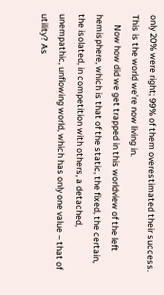only 20% were right; 99% of them overestimated their success. This is the world we’re now living in.
     Now how did we get trapped in this worldview of the left hemisphere, which is that of the static, the fixed, the certain, the isolated, in competition with others, a detached, unempathic, unflowing world, which has only one value – that of utility? As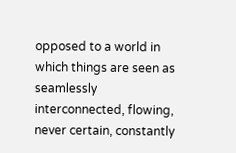opposed to a world in which things are seen as seamlessly interconnected, flowing, never certain, constantly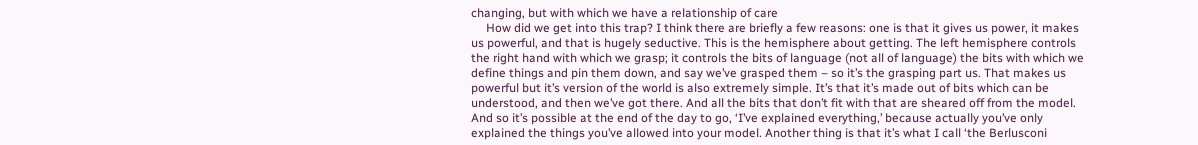changing, but with which we have a relationship of care
     How did we get into this trap? I think there are briefly a few reasons: one is that it gives us power, it makes us powerful, and that is hugely seductive. This is the hemisphere about getting. The left hemisphere controls the right hand with which we grasp; it controls the bits of language (not all of language) the bits with which we define things and pin them down, and say we’ve grasped them – so it’s the grasping part us. That makes us powerful but it’s version of the world is also extremely simple. It’s that it’s made out of bits which can be understood, and then we’ve got there. And all the bits that don’t fit with that are sheared off from the model. And so it’s possible at the end of the day to go, ‘I’ve explained everything,’ because actually you’ve only explained the things you’ve allowed into your model. Another thing is that it’s what I call ‘the Berlusconi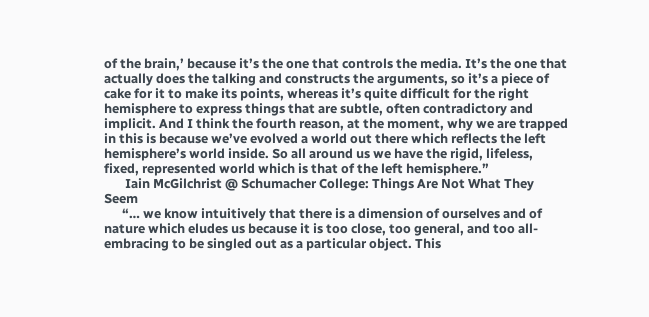of the brain,’ because it’s the one that controls the media. It’s the one that actually does the talking and constructs the arguments, so it’s a piece of cake for it to make its points, whereas it’s quite difficult for the right hemisphere to express things that are subtle, often contradictory and implicit. And I think the fourth reason, at the moment, why we are trapped in this is because we’ve evolved a world out there which reflects the left hemisphere’s world inside. So all around us we have the rigid, lifeless, fixed, represented world which is that of the left hemisphere.”
       Iain McGilchrist @ Schumacher College: Things Are Not What They Seem
      “… we know intuitively that there is a dimension of ourselves and of nature which eludes us because it is too close, too general, and too all-embracing to be singled out as a particular object. This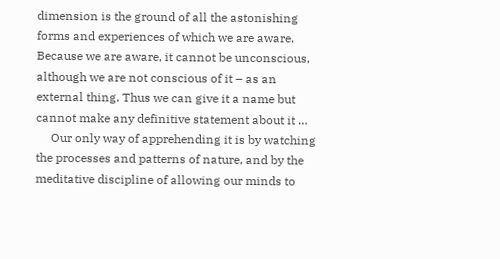dimension is the ground of all the astonishing forms and experiences of which we are aware. Because we are aware, it cannot be unconscious, although we are not conscious of it – as an external thing. Thus we can give it a name but cannot make any definitive statement about it …
     Our only way of apprehending it is by watching the processes and patterns of nature, and by the meditative discipline of allowing our minds to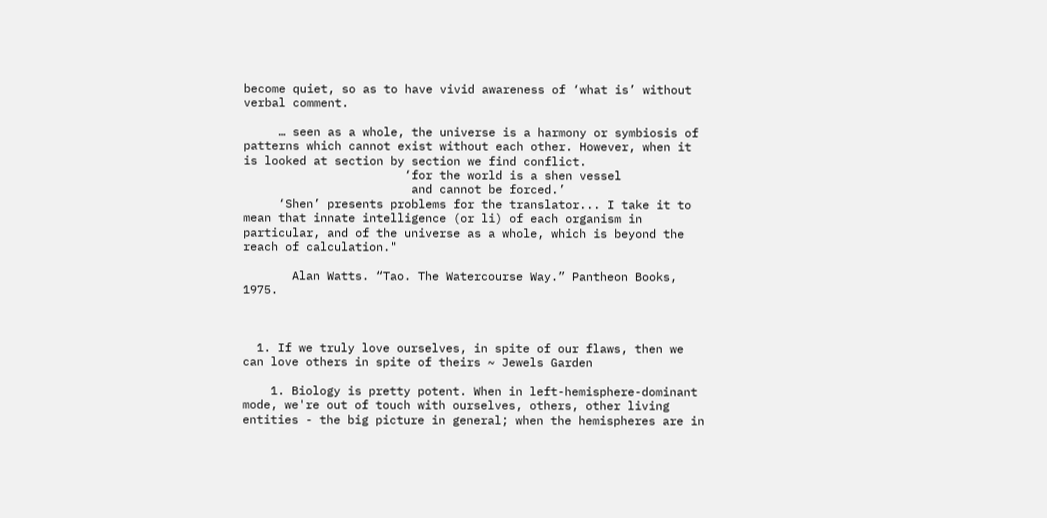become quiet, so as to have vivid awareness of ‘what is’ without verbal comment.

     … seen as a whole, the universe is a harmony or symbiosis of patterns which cannot exist without each other. However, when it is looked at section by section we find conflict.
                       ‘for the world is a shen vessel
                        and cannot be forced.’
     ‘Shen’ presents problems for the translator... I take it to mean that innate intelligence (or li) of each organism in particular, and of the universe as a whole, which is beyond the reach of calculation."

       Alan Watts. “Tao. The Watercourse Way.” Pantheon Books, 1975.



  1. If we truly love ourselves, in spite of our flaws, then we can love others in spite of theirs ~ Jewels Garden

    1. Biology is pretty potent. When in left-hemisphere-dominant mode, we're out of touch with ourselves, others, other living entities - the big picture in general; when the hemispheres are in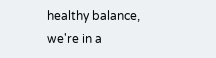healthy balance, we're in a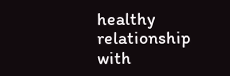healthy relationship with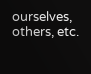ourselves, others, etc.